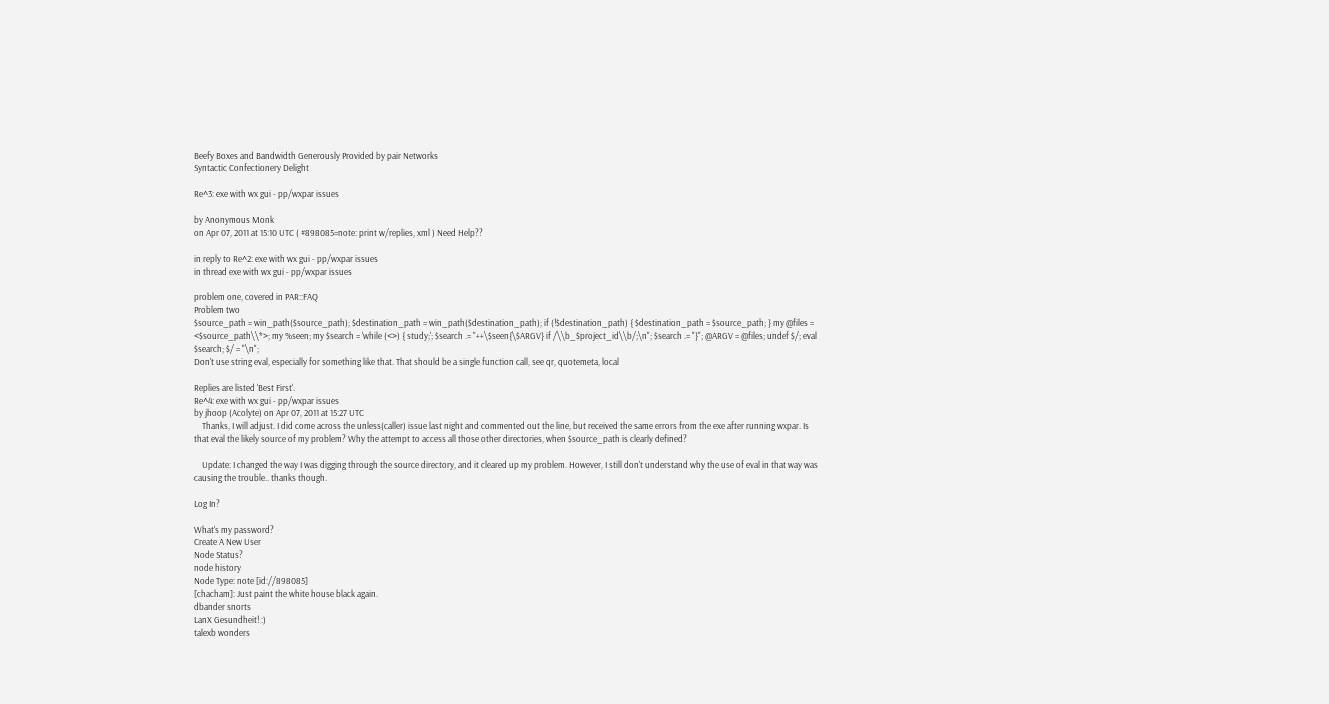Beefy Boxes and Bandwidth Generously Provided by pair Networks
Syntactic Confectionery Delight

Re^3: exe with wx gui - pp/wxpar issues

by Anonymous Monk
on Apr 07, 2011 at 15:10 UTC ( #898085=note: print w/replies, xml ) Need Help??

in reply to Re^2: exe with wx gui - pp/wxpar issues
in thread exe with wx gui - pp/wxpar issues

problem one, covered in PAR::FAQ
Problem two
$source_path = win_path($source_path); $destination_path = win_path($destination_path); if (!$destination_path) { $destination_path = $source_path; } my @files = <$source_path\\*>; my %seen; my $search = 'while (<>) { study;'; $search .= "++\$seen{\$ARGV} if /\\b_$project_id\\b/;\n"; $search .= "}"; @ARGV = @files; undef $/; eval $search; $/ = "\n";
Don't use string eval, especially for something like that. That should be a single function call, see qr, quotemeta, local

Replies are listed 'Best First'.
Re^4: exe with wx gui - pp/wxpar issues
by jhoop (Acolyte) on Apr 07, 2011 at 15:27 UTC
    Thanks, I will adjust. I did come across the unless(caller) issue last night and commented out the line, but received the same errors from the exe after running wxpar. Is that eval the likely source of my problem? Why the attempt to access all those other directories, when $source_path is clearly defined?

    Update: I changed the way I was digging through the source directory, and it cleared up my problem. However, I still don't understand why the use of eval in that way was causing the trouble.. thanks though.

Log In?

What's my password?
Create A New User
Node Status?
node history
Node Type: note [id://898085]
[chacham]: Just paint the white house black again.
dbander snorts
LanX Gesundheit! :)
talexb wonders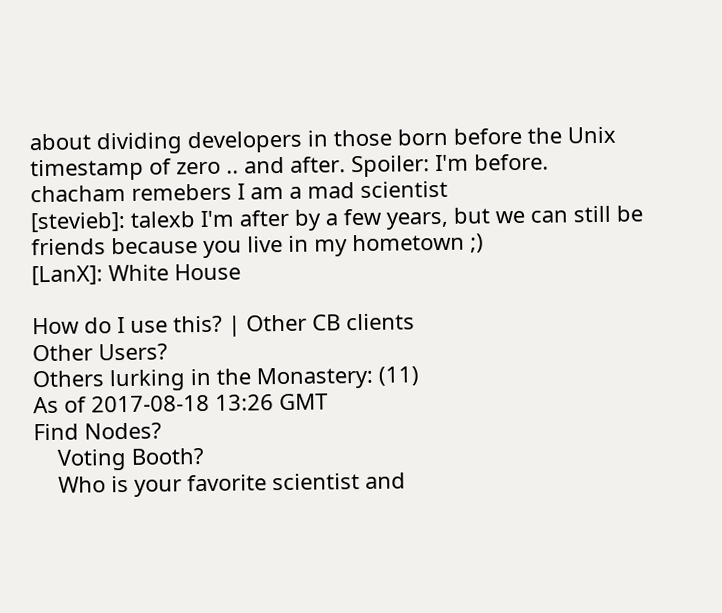about dividing developers in those born before the Unix timestamp of zero .. and after. Spoiler: I'm before.
chacham remebers I am a mad scientist
[stevieb]: talexb I'm after by a few years, but we can still be friends because you live in my hometown ;)
[LanX]: White House

How do I use this? | Other CB clients
Other Users?
Others lurking in the Monastery: (11)
As of 2017-08-18 13:26 GMT
Find Nodes?
    Voting Booth?
    Who is your favorite scientist and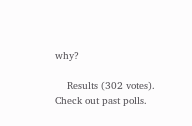why?

    Results (302 votes). Check out past polls.